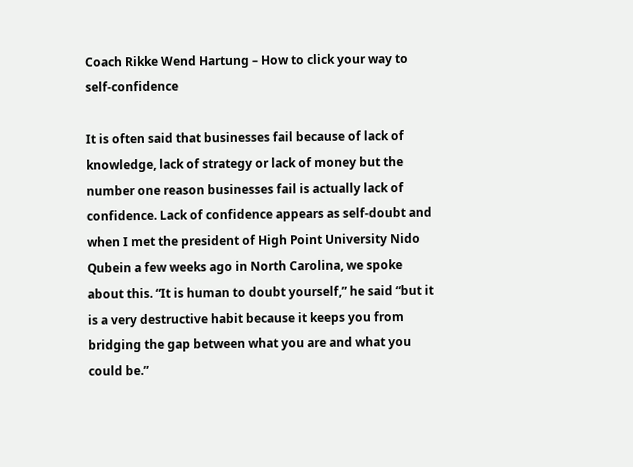Coach Rikke Wend Hartung – How to click your way to self-confidence

It is often said that businesses fail because of lack of knowledge, lack of strategy or lack of money but the number one reason businesses fail is actually lack of confidence. Lack of confidence appears as self-doubt and when I met the president of High Point University Nido Qubein a few weeks ago in North Carolina, we spoke about this. “It is human to doubt yourself,” he said “but it is a very destructive habit because it keeps you from bridging the gap between what you are and what you could be.”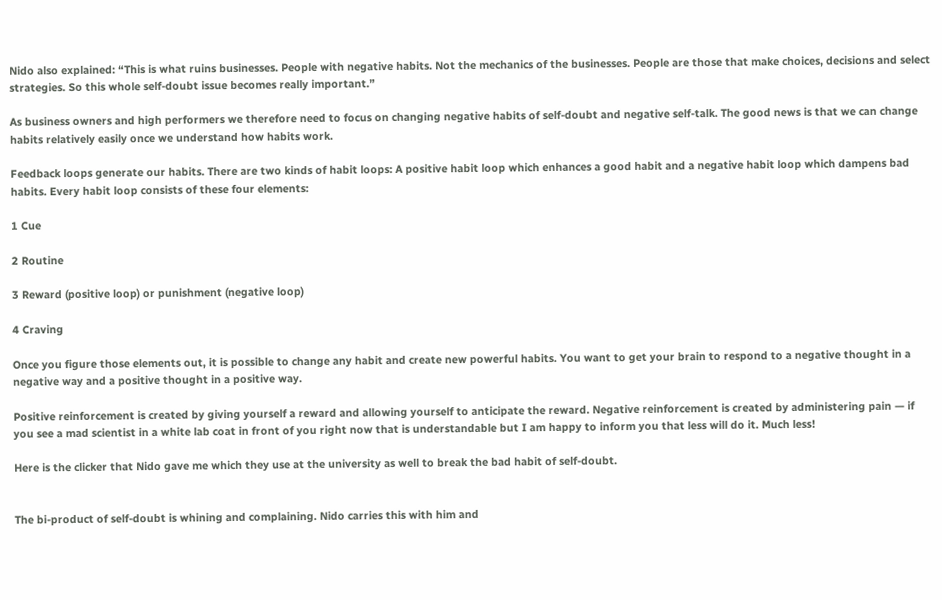Nido also explained: “This is what ruins businesses. People with negative habits. Not the mechanics of the businesses. People are those that make choices, decisions and select strategies. So this whole self-doubt issue becomes really important.”

As business owners and high performers we therefore need to focus on changing negative habits of self-doubt and negative self-talk. The good news is that we can change habits relatively easily once we understand how habits work.

Feedback loops generate our habits. There are two kinds of habit loops: A positive habit loop which enhances a good habit and a negative habit loop which dampens bad habits. Every habit loop consists of these four elements:

1 Cue

2 Routine

3 Reward (positive loop) or punishment (negative loop)

4 Craving

Once you figure those elements out, it is possible to change any habit and create new powerful habits. You want to get your brain to respond to a negative thought in a negative way and a positive thought in a positive way.

Positive reinforcement is created by giving yourself a reward and allowing yourself to anticipate the reward. Negative reinforcement is created by administering pain — if you see a mad scientist in a white lab coat in front of you right now that is understandable but I am happy to inform you that less will do it. Much less!

Here is the clicker that Nido gave me which they use at the university as well to break the bad habit of self-doubt.


The bi-product of self-doubt is whining and complaining. Nido carries this with him and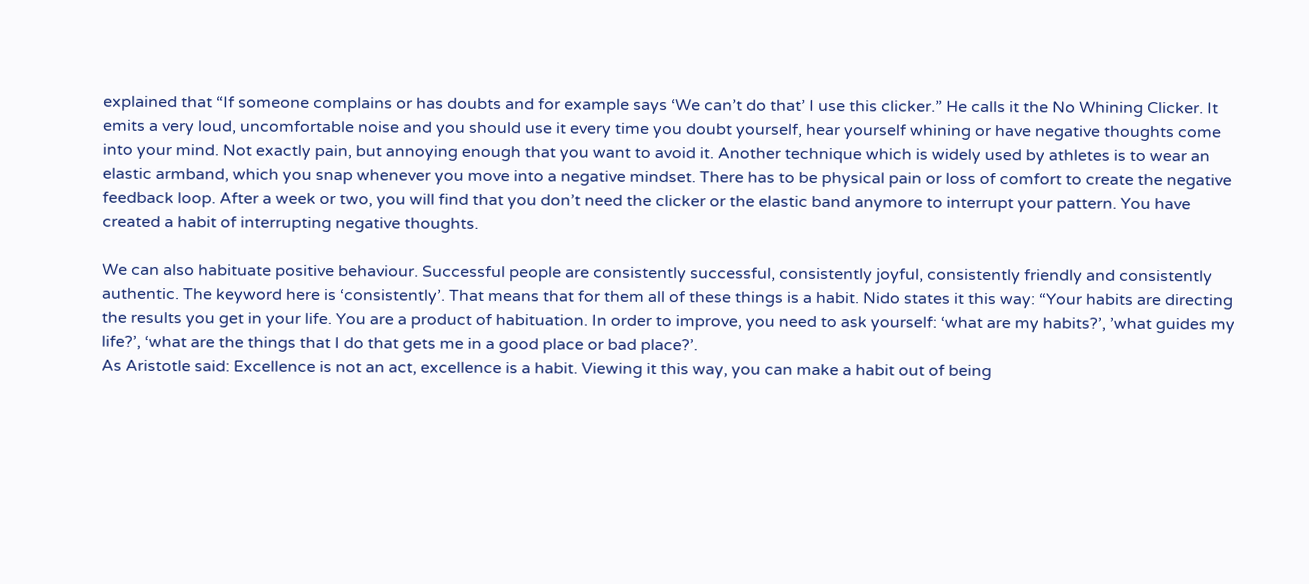explained that “If someone complains or has doubts and for example says ‘We can’t do that’ I use this clicker.” He calls it the No Whining Clicker. It emits a very loud, uncomfortable noise and you should use it every time you doubt yourself, hear yourself whining or have negative thoughts come into your mind. Not exactly pain, but annoying enough that you want to avoid it. Another technique which is widely used by athletes is to wear an elastic armband, which you snap whenever you move into a negative mindset. There has to be physical pain or loss of comfort to create the negative feedback loop. After a week or two, you will find that you don’t need the clicker or the elastic band anymore to interrupt your pattern. You have created a habit of interrupting negative thoughts.

We can also habituate positive behaviour. Successful people are consistently successful, consistently joyful, consistently friendly and consistently authentic. The keyword here is ‘consistently’. That means that for them all of these things is a habit. Nido states it this way: “Your habits are directing the results you get in your life. You are a product of habituation. In order to improve, you need to ask yourself: ‘what are my habits?’, ’what guides my life?’, ‘what are the things that I do that gets me in a good place or bad place?’.
As Aristotle said: Excellence is not an act, excellence is a habit. Viewing it this way, you can make a habit out of being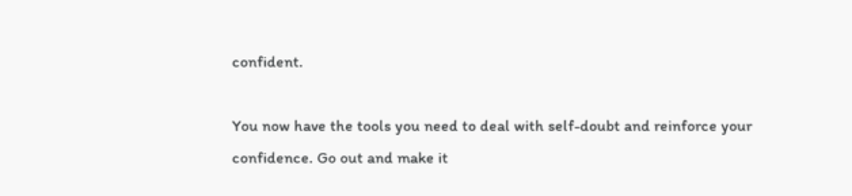confident.

You now have the tools you need to deal with self-doubt and reinforce your confidence. Go out and make it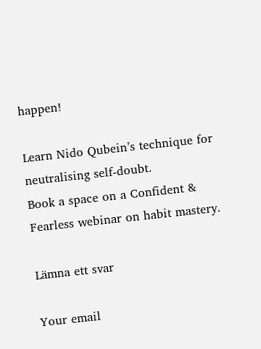happen!

Learn Nido Qubein’s technique for neutralising self-doubt.
Book a space on a Confident & Fearless webinar on habit mastery.

Lämna ett svar

Your email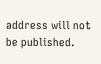address will not be published.